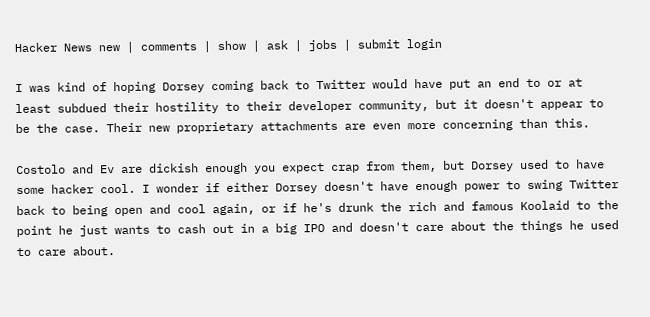Hacker News new | comments | show | ask | jobs | submit login

I was kind of hoping Dorsey coming back to Twitter would have put an end to or at least subdued their hostility to their developer community, but it doesn't appear to be the case. Their new proprietary attachments are even more concerning than this.

Costolo and Ev are dickish enough you expect crap from them, but Dorsey used to have some hacker cool. I wonder if either Dorsey doesn't have enough power to swing Twitter back to being open and cool again, or if he's drunk the rich and famous Koolaid to the point he just wants to cash out in a big IPO and doesn't care about the things he used to care about.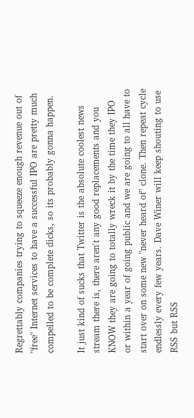Regrettably companies trying to squeeze enough revenue out of "free" Internet services to have a successful IPO are pretty much compelled to be complete dicks, so its probably gonna happen.

It just kind of sucks that Twitter is the absolute coolest news stream there is, there aren't any good replacements and you KNOW they are going to totally wreck it by the time they IPO or within a year of going public and we are going to all have to start over on some new "never heard of" clone. Then repeat cycle endlessly every few years. Dave Winer will keep shouting to use RSS but RSS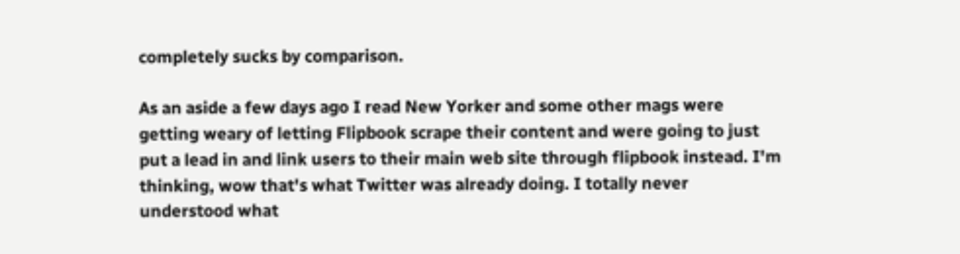completely sucks by comparison.

As an aside a few days ago I read New Yorker and some other mags were getting weary of letting Flipbook scrape their content and were going to just put a lead in and link users to their main web site through flipbook instead. I'm thinking, wow that's what Twitter was already doing. I totally never understood what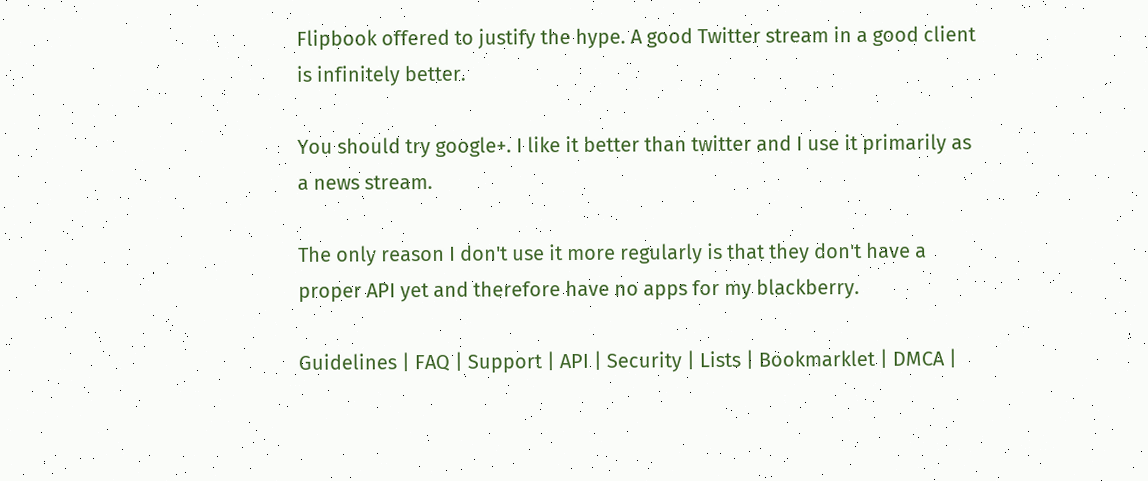Flipbook offered to justify the hype. A good Twitter stream in a good client is infinitely better.

You should try google+. I like it better than twitter and I use it primarily as a news stream.

The only reason I don't use it more regularly is that they don't have a proper API yet and therefore have no apps for my blackberry.

Guidelines | FAQ | Support | API | Security | Lists | Bookmarklet | DMCA |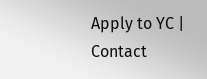Apply to YC | Contact